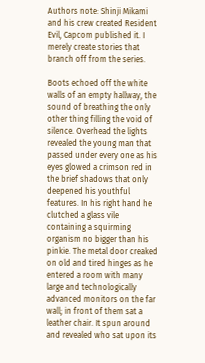Authors note: Shinji Mikami and his crew created Resident Evil, Capcom published it. I merely create stories that branch off from the series.

Boots echoed off the white walls of an empty hallway, the sound of breathing the only other thing filling the void of silence. Overhead the lights revealed the young man that passed under every one as his eyes glowed a crimson red in the brief shadows that only deepened his youthful features. In his right hand he clutched a glass vile containing a squirming organism no bigger than his pinkie. The metal door creaked on old and tired hinges as he entered a room with many large and technologically advanced monitors on the far wall; in front of them sat a leather chair. It spun around and revealed who sat upon its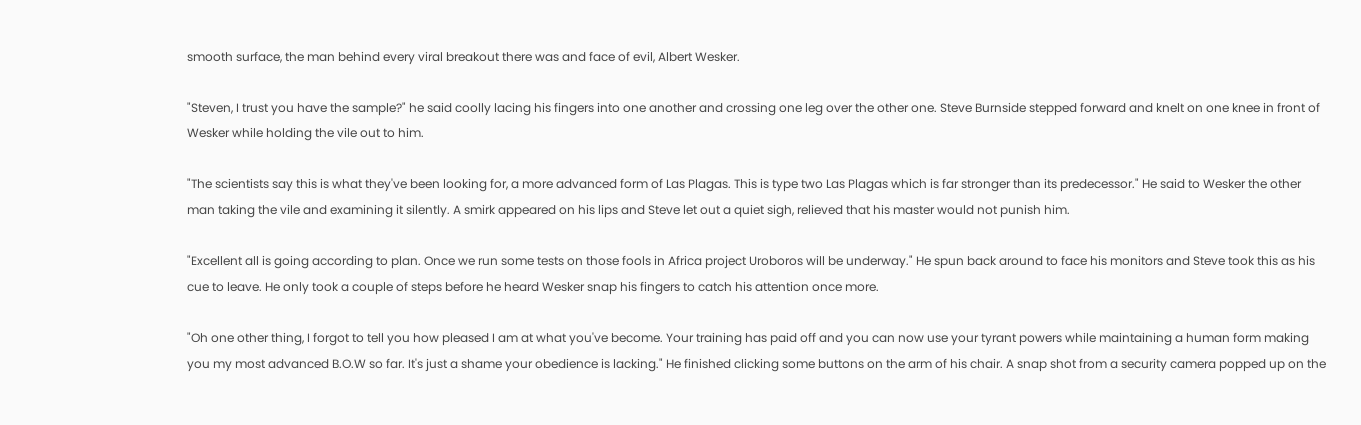smooth surface, the man behind every viral breakout there was and face of evil, Albert Wesker.

"Steven, I trust you have the sample?" he said coolly lacing his fingers into one another and crossing one leg over the other one. Steve Burnside stepped forward and knelt on one knee in front of Wesker while holding the vile out to him.

"The scientists say this is what they've been looking for, a more advanced form of Las Plagas. This is type two Las Plagas which is far stronger than its predecessor." He said to Wesker the other man taking the vile and examining it silently. A smirk appeared on his lips and Steve let out a quiet sigh, relieved that his master would not punish him.

"Excellent all is going according to plan. Once we run some tests on those fools in Africa project Uroboros will be underway." He spun back around to face his monitors and Steve took this as his cue to leave. He only took a couple of steps before he heard Wesker snap his fingers to catch his attention once more.

"Oh one other thing, I forgot to tell you how pleased I am at what you've become. Your training has paid off and you can now use your tyrant powers while maintaining a human form making you my most advanced B.O.W so far. It's just a shame your obedience is lacking." He finished clicking some buttons on the arm of his chair. A snap shot from a security camera popped up on the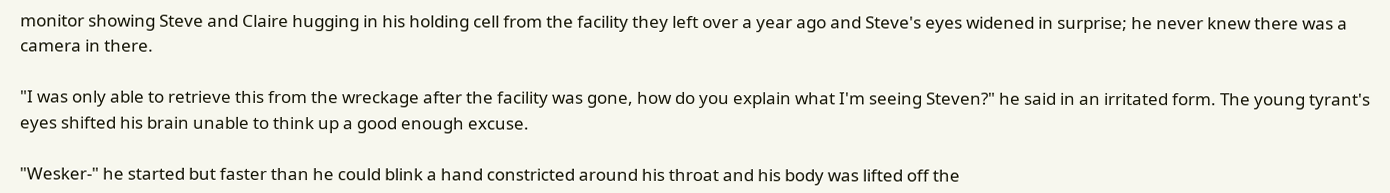monitor showing Steve and Claire hugging in his holding cell from the facility they left over a year ago and Steve's eyes widened in surprise; he never knew there was a camera in there.

"I was only able to retrieve this from the wreckage after the facility was gone, how do you explain what I'm seeing Steven?" he said in an irritated form. The young tyrant's eyes shifted his brain unable to think up a good enough excuse.

"Wesker-" he started but faster than he could blink a hand constricted around his throat and his body was lifted off the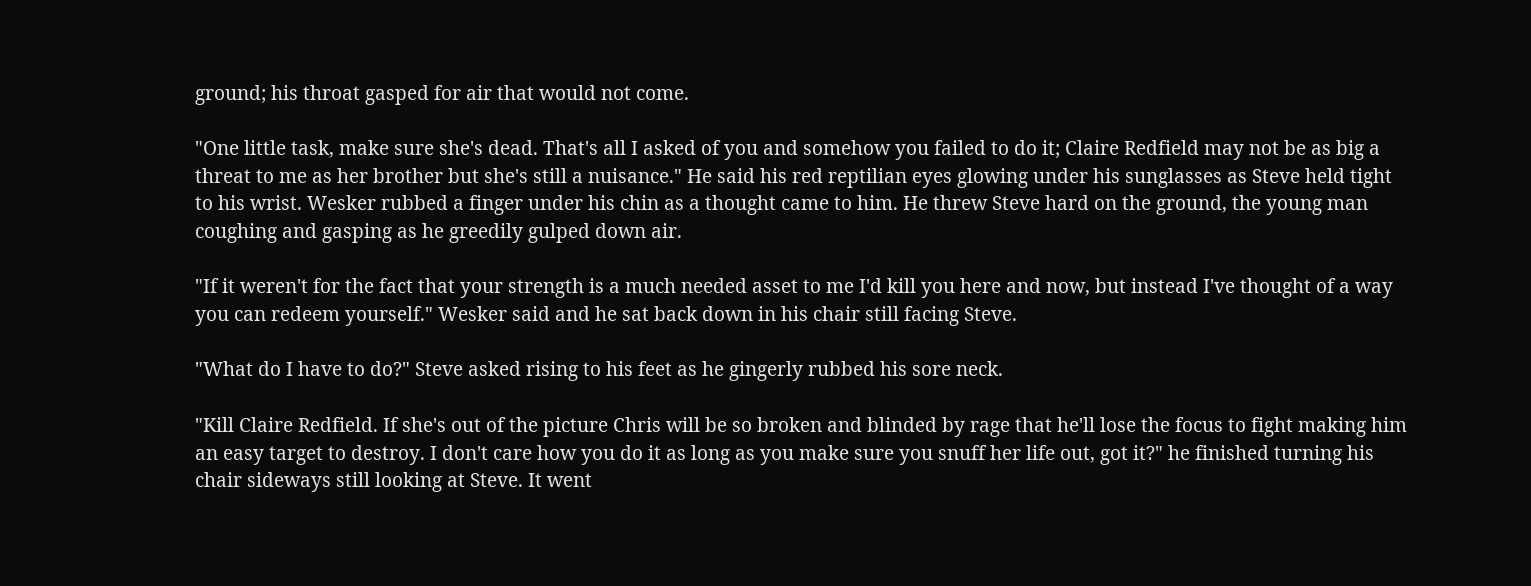ground; his throat gasped for air that would not come.

"One little task, make sure she's dead. That's all I asked of you and somehow you failed to do it; Claire Redfield may not be as big a threat to me as her brother but she's still a nuisance." He said his red reptilian eyes glowing under his sunglasses as Steve held tight to his wrist. Wesker rubbed a finger under his chin as a thought came to him. He threw Steve hard on the ground, the young man coughing and gasping as he greedily gulped down air.

"If it weren't for the fact that your strength is a much needed asset to me I'd kill you here and now, but instead I've thought of a way you can redeem yourself." Wesker said and he sat back down in his chair still facing Steve.

"What do I have to do?" Steve asked rising to his feet as he gingerly rubbed his sore neck.

"Kill Claire Redfield. If she's out of the picture Chris will be so broken and blinded by rage that he'll lose the focus to fight making him an easy target to destroy. I don't care how you do it as long as you make sure you snuff her life out, got it?" he finished turning his chair sideways still looking at Steve. It went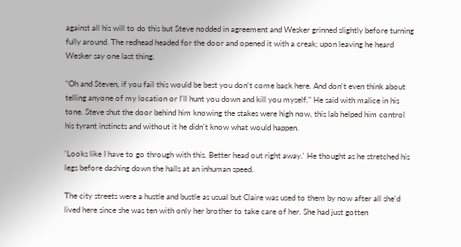against all his will to do this but Steve nodded in agreement and Wesker grinned slightly before turning fully around. The redhead headed for the door and opened it with a creak; upon leaving he heard Wesker say one last thing.

"Oh and Steven, if you fail this would be best you don't come back here. And don't even think about telling anyone of my location or I'll hunt you down and kill you myself." He said with malice in his tone. Steve shut the door behind him knowing the stakes were high now, this lab helped him control his tyrant instincts and without it he didn't know what would happen.

'Looks like I have to go through with this. Better head out right away.' He thought as he stretched his legs before dashing down the halls at an inhuman speed.

The city streets were a hustle and bustle as usual but Claire was used to them by now after all she'd lived here since she was ten with only her brother to take care of her. She had just gotten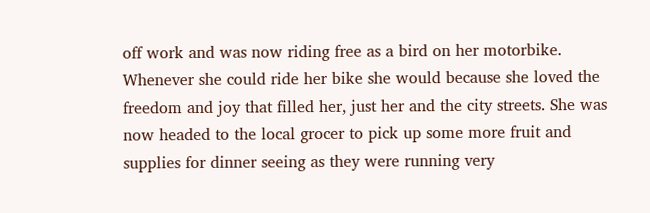off work and was now riding free as a bird on her motorbike. Whenever she could ride her bike she would because she loved the freedom and joy that filled her, just her and the city streets. She was now headed to the local grocer to pick up some more fruit and supplies for dinner seeing as they were running very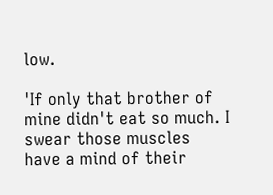low.

'If only that brother of mine didn't eat so much. I swear those muscles have a mind of their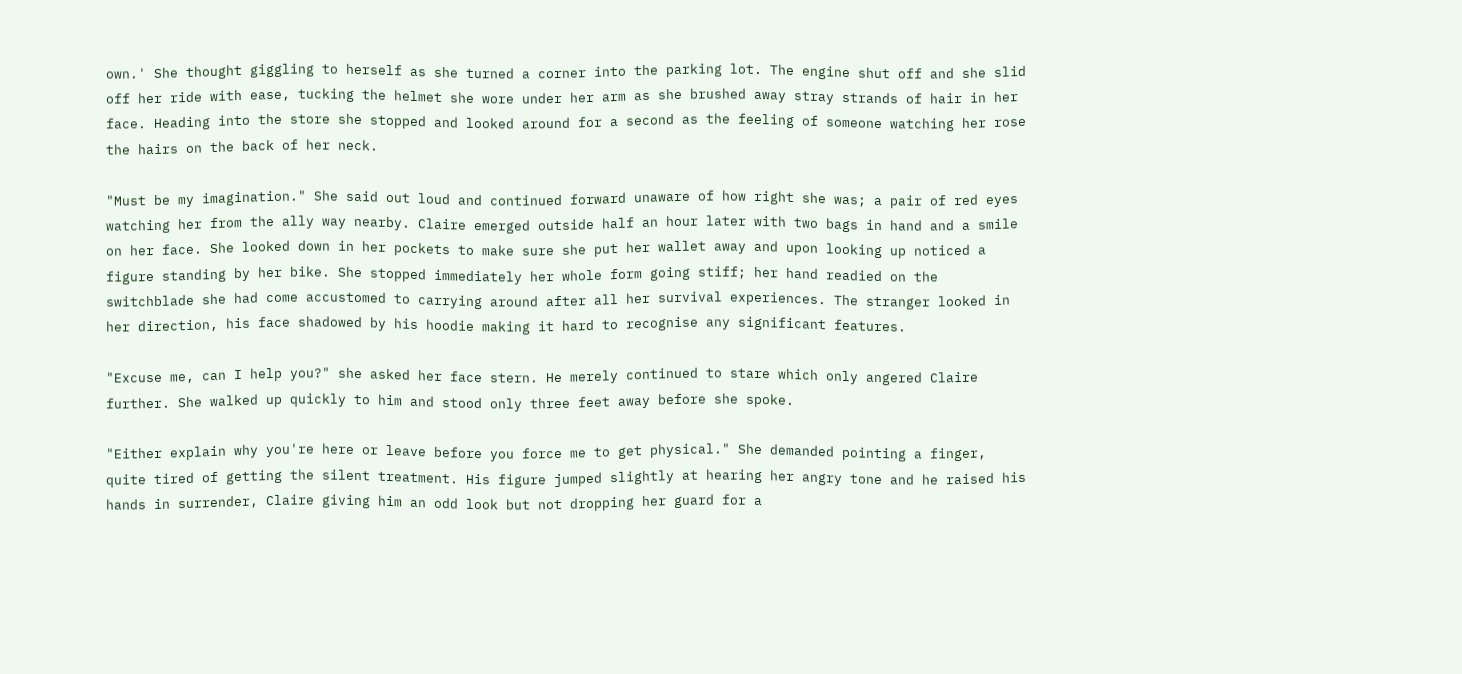own.' She thought giggling to herself as she turned a corner into the parking lot. The engine shut off and she slid off her ride with ease, tucking the helmet she wore under her arm as she brushed away stray strands of hair in her face. Heading into the store she stopped and looked around for a second as the feeling of someone watching her rose the hairs on the back of her neck.

"Must be my imagination." She said out loud and continued forward unaware of how right she was; a pair of red eyes watching her from the ally way nearby. Claire emerged outside half an hour later with two bags in hand and a smile on her face. She looked down in her pockets to make sure she put her wallet away and upon looking up noticed a figure standing by her bike. She stopped immediately her whole form going stiff; her hand readied on the switchblade she had come accustomed to carrying around after all her survival experiences. The stranger looked in her direction, his face shadowed by his hoodie making it hard to recognise any significant features.

"Excuse me, can I help you?" she asked her face stern. He merely continued to stare which only angered Claire further. She walked up quickly to him and stood only three feet away before she spoke.

"Either explain why you're here or leave before you force me to get physical." She demanded pointing a finger, quite tired of getting the silent treatment. His figure jumped slightly at hearing her angry tone and he raised his hands in surrender, Claire giving him an odd look but not dropping her guard for a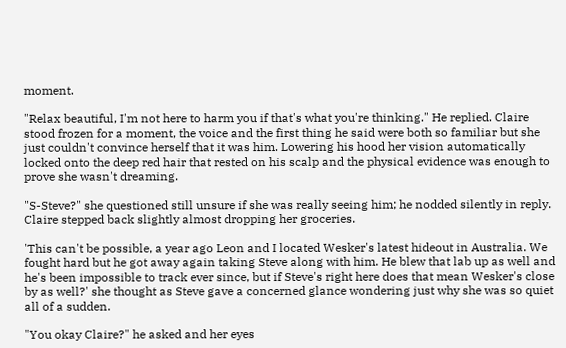moment.

"Relax beautiful, I'm not here to harm you if that's what you're thinking." He replied. Claire stood frozen for a moment, the voice and the first thing he said were both so familiar but she just couldn't convince herself that it was him. Lowering his hood her vision automatically locked onto the deep red hair that rested on his scalp and the physical evidence was enough to prove she wasn't dreaming.

"S-Steve?" she questioned still unsure if she was really seeing him; he nodded silently in reply. Claire stepped back slightly almost dropping her groceries.

'This can't be possible, a year ago Leon and I located Wesker's latest hideout in Australia. We fought hard but he got away again taking Steve along with him. He blew that lab up as well and he's been impossible to track ever since, but if Steve's right here does that mean Wesker's close by as well?' she thought as Steve gave a concerned glance wondering just why she was so quiet all of a sudden.

"You okay Claire?" he asked and her eyes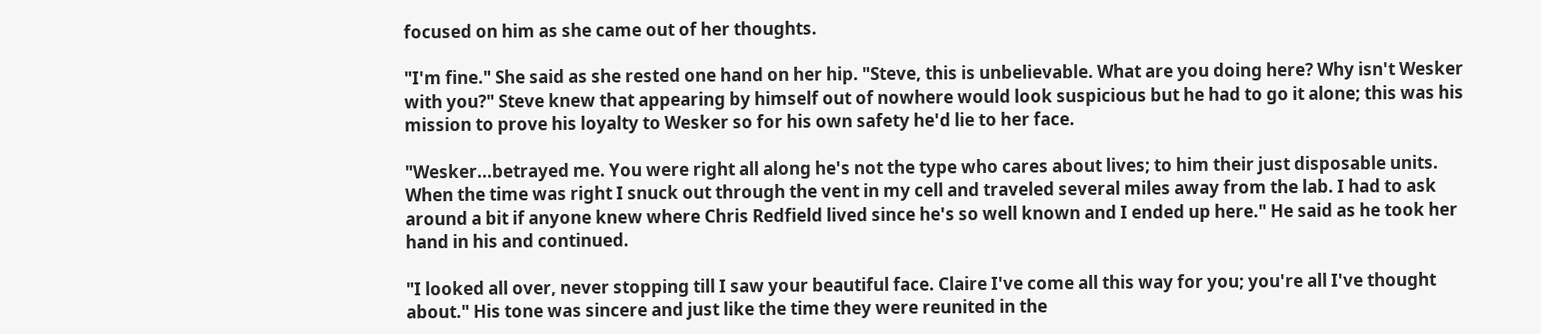focused on him as she came out of her thoughts.

"I'm fine." She said as she rested one hand on her hip. "Steve, this is unbelievable. What are you doing here? Why isn't Wesker with you?" Steve knew that appearing by himself out of nowhere would look suspicious but he had to go it alone; this was his mission to prove his loyalty to Wesker so for his own safety he'd lie to her face.

"Wesker...betrayed me. You were right all along he's not the type who cares about lives; to him their just disposable units. When the time was right I snuck out through the vent in my cell and traveled several miles away from the lab. I had to ask around a bit if anyone knew where Chris Redfield lived since he's so well known and I ended up here." He said as he took her hand in his and continued.

"I looked all over, never stopping till I saw your beautiful face. Claire I've come all this way for you; you're all I've thought about." His tone was sincere and just like the time they were reunited in the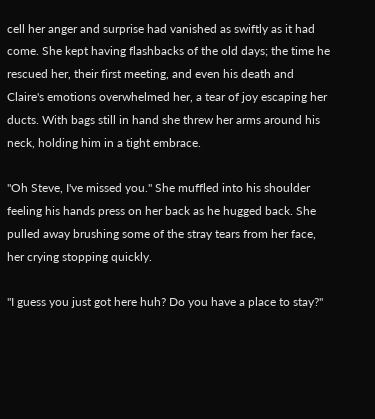cell her anger and surprise had vanished as swiftly as it had come. She kept having flashbacks of the old days; the time he rescued her, their first meeting, and even his death and Claire's emotions overwhelmed her, a tear of joy escaping her ducts. With bags still in hand she threw her arms around his neck, holding him in a tight embrace.

"Oh Steve, I've missed you." She muffled into his shoulder feeling his hands press on her back as he hugged back. She pulled away brushing some of the stray tears from her face, her crying stopping quickly.

"I guess you just got here huh? Do you have a place to stay?"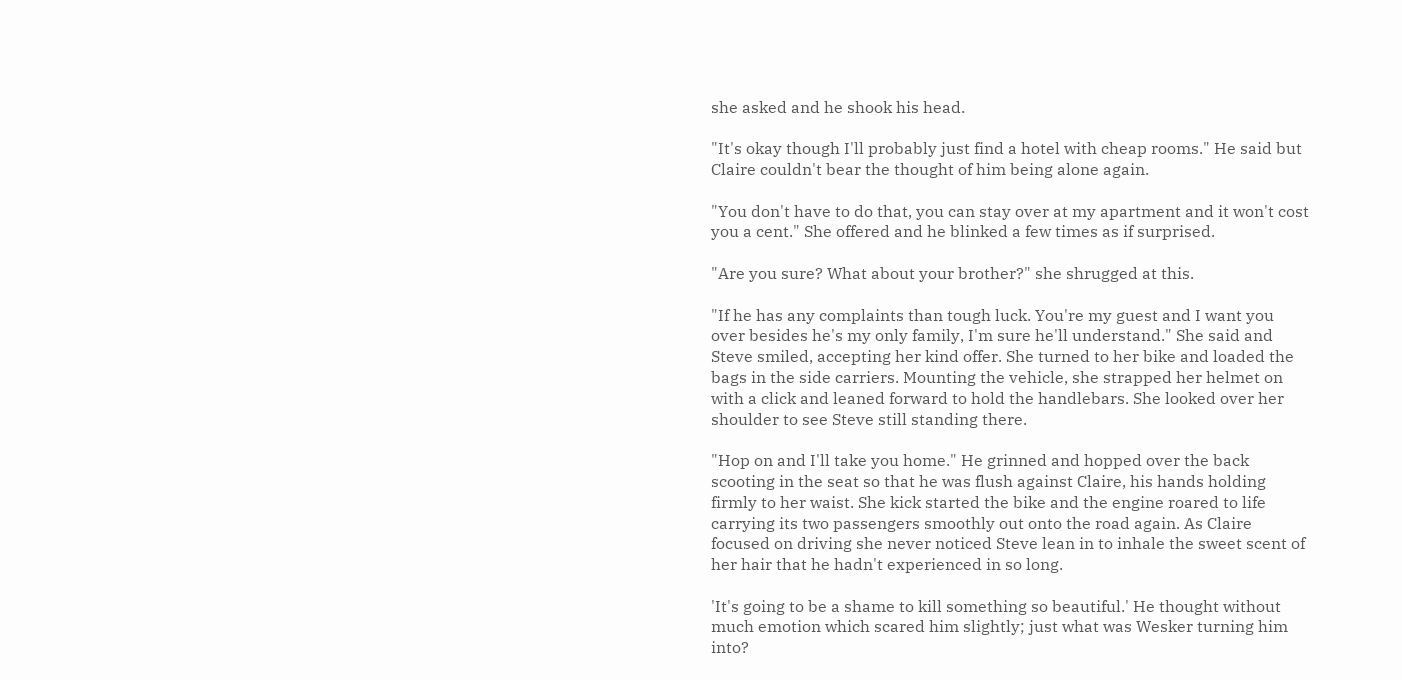she asked and he shook his head.

"It's okay though I'll probably just find a hotel with cheap rooms." He said but Claire couldn't bear the thought of him being alone again.

"You don't have to do that, you can stay over at my apartment and it won't cost you a cent." She offered and he blinked a few times as if surprised.

"Are you sure? What about your brother?" she shrugged at this.

"If he has any complaints than tough luck. You're my guest and I want you over besides he's my only family, I'm sure he'll understand." She said and Steve smiled, accepting her kind offer. She turned to her bike and loaded the bags in the side carriers. Mounting the vehicle, she strapped her helmet on with a click and leaned forward to hold the handlebars. She looked over her shoulder to see Steve still standing there.

"Hop on and I'll take you home." He grinned and hopped over the back scooting in the seat so that he was flush against Claire, his hands holding firmly to her waist. She kick started the bike and the engine roared to life carrying its two passengers smoothly out onto the road again. As Claire focused on driving she never noticed Steve lean in to inhale the sweet scent of her hair that he hadn't experienced in so long.

'It's going to be a shame to kill something so beautiful.' He thought without much emotion which scared him slightly; just what was Wesker turning him into?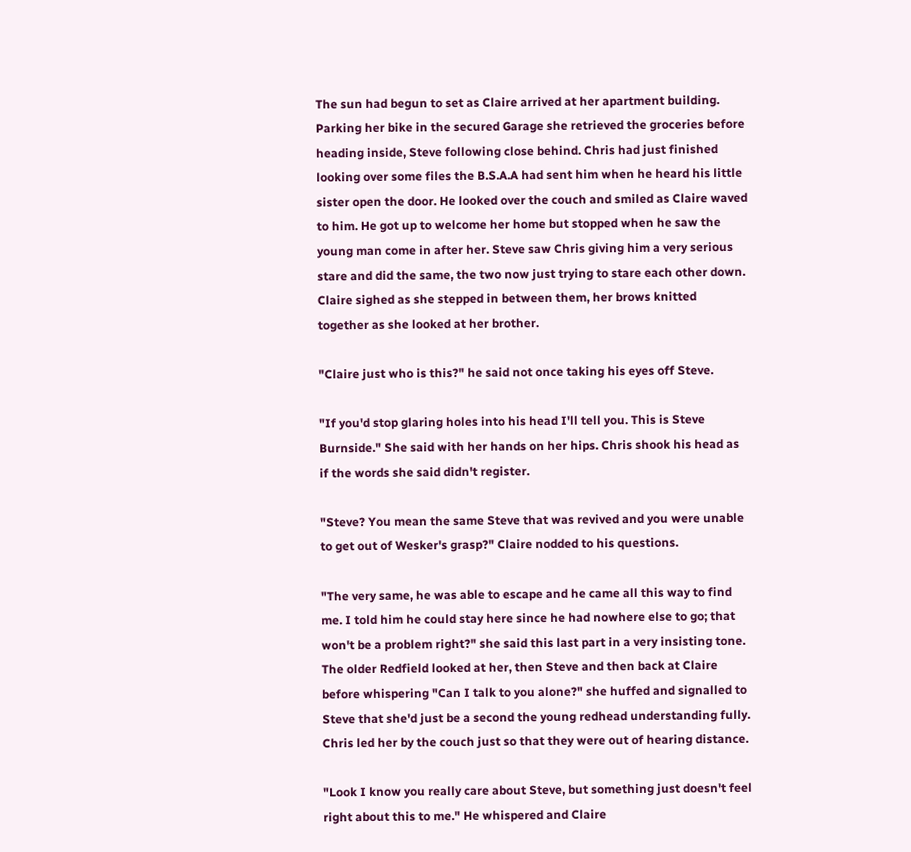The sun had begun to set as Claire arrived at her apartment building. Parking her bike in the secured Garage she retrieved the groceries before heading inside, Steve following close behind. Chris had just finished looking over some files the B.S.A.A had sent him when he heard his little sister open the door. He looked over the couch and smiled as Claire waved to him. He got up to welcome her home but stopped when he saw the young man come in after her. Steve saw Chris giving him a very serious stare and did the same, the two now just trying to stare each other down. Claire sighed as she stepped in between them, her brows knitted together as she looked at her brother.

"Claire just who is this?" he said not once taking his eyes off Steve.

"If you'd stop glaring holes into his head I'll tell you. This is Steve Burnside." She said with her hands on her hips. Chris shook his head as if the words she said didn't register.

"Steve? You mean the same Steve that was revived and you were unable to get out of Wesker's grasp?" Claire nodded to his questions.

"The very same, he was able to escape and he came all this way to find me. I told him he could stay here since he had nowhere else to go; that won't be a problem right?" she said this last part in a very insisting tone. The older Redfield looked at her, then Steve and then back at Claire before whispering "Can I talk to you alone?" she huffed and signalled to Steve that she'd just be a second the young redhead understanding fully. Chris led her by the couch just so that they were out of hearing distance.

"Look I know you really care about Steve, but something just doesn't feel right about this to me." He whispered and Claire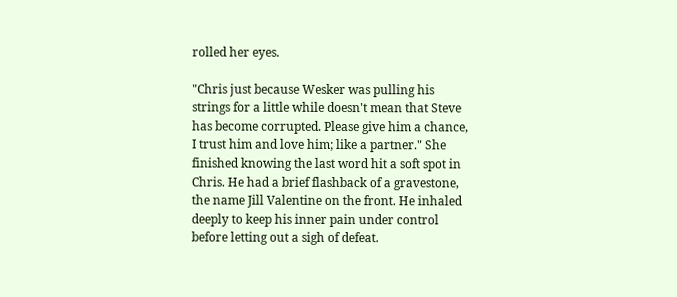rolled her eyes.

"Chris just because Wesker was pulling his strings for a little while doesn't mean that Steve has become corrupted. Please give him a chance, I trust him and love him; like a partner." She finished knowing the last word hit a soft spot in Chris. He had a brief flashback of a gravestone, the name Jill Valentine on the front. He inhaled deeply to keep his inner pain under control before letting out a sigh of defeat.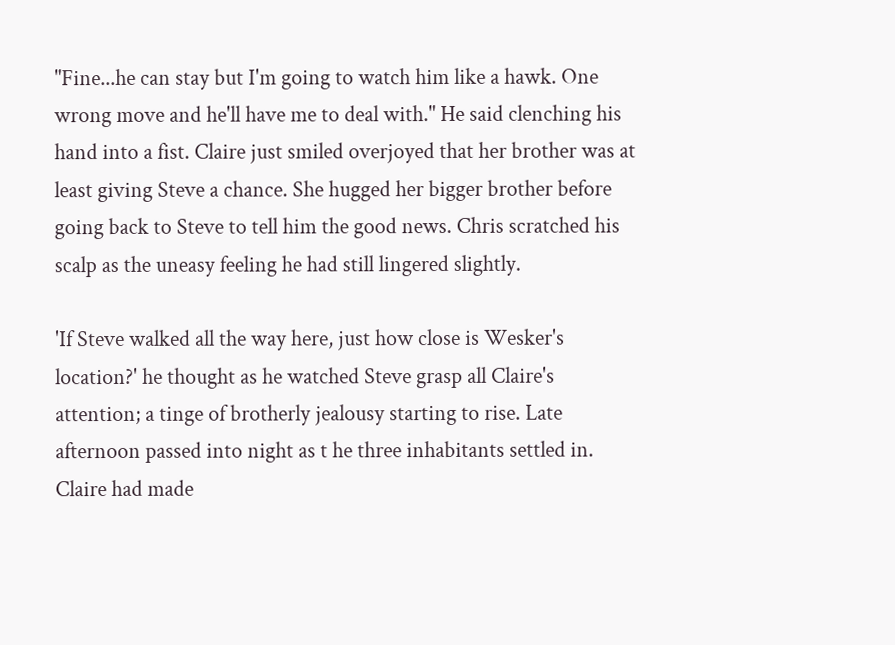"Fine...he can stay but I'm going to watch him like a hawk. One wrong move and he'll have me to deal with." He said clenching his hand into a fist. Claire just smiled overjoyed that her brother was at least giving Steve a chance. She hugged her bigger brother before going back to Steve to tell him the good news. Chris scratched his scalp as the uneasy feeling he had still lingered slightly.

'If Steve walked all the way here, just how close is Wesker's location?' he thought as he watched Steve grasp all Claire's attention; a tinge of brotherly jealousy starting to rise. Late afternoon passed into night as t he three inhabitants settled in. Claire had made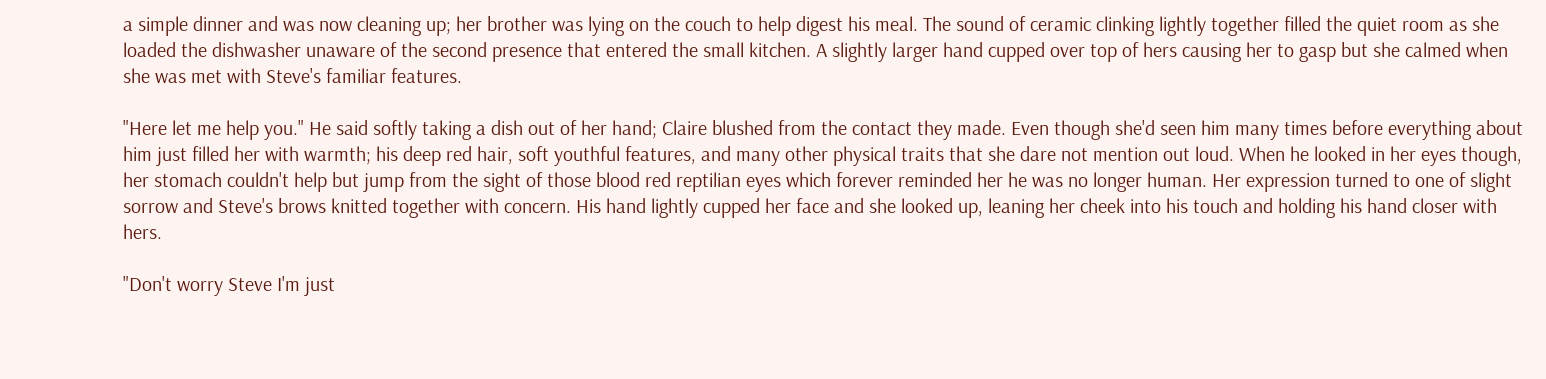a simple dinner and was now cleaning up; her brother was lying on the couch to help digest his meal. The sound of ceramic clinking lightly together filled the quiet room as she loaded the dishwasher unaware of the second presence that entered the small kitchen. A slightly larger hand cupped over top of hers causing her to gasp but she calmed when she was met with Steve's familiar features.

"Here let me help you." He said softly taking a dish out of her hand; Claire blushed from the contact they made. Even though she'd seen him many times before everything about him just filled her with warmth; his deep red hair, soft youthful features, and many other physical traits that she dare not mention out loud. When he looked in her eyes though, her stomach couldn't help but jump from the sight of those blood red reptilian eyes which forever reminded her he was no longer human. Her expression turned to one of slight sorrow and Steve's brows knitted together with concern. His hand lightly cupped her face and she looked up, leaning her cheek into his touch and holding his hand closer with hers.

"Don't worry Steve I'm just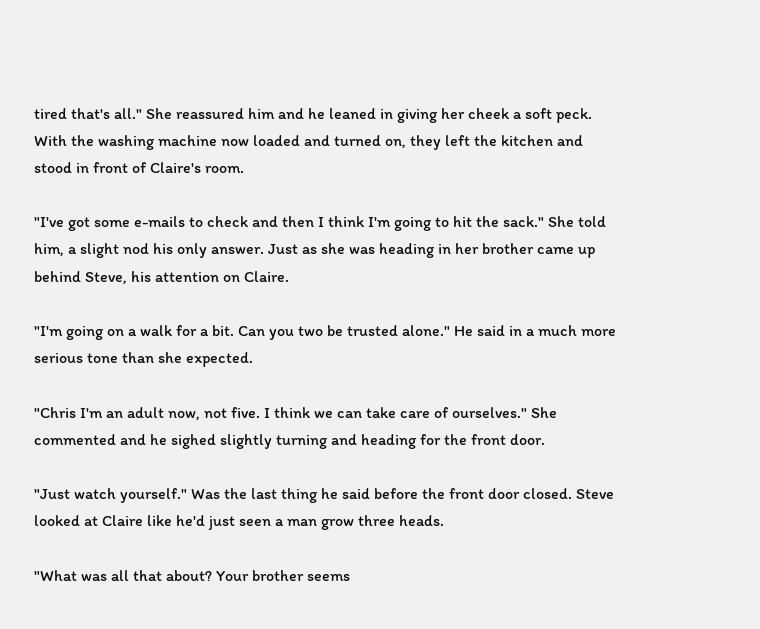tired that's all." She reassured him and he leaned in giving her cheek a soft peck. With the washing machine now loaded and turned on, they left the kitchen and stood in front of Claire's room.

"I've got some e-mails to check and then I think I'm going to hit the sack." She told him, a slight nod his only answer. Just as she was heading in her brother came up behind Steve, his attention on Claire.

"I'm going on a walk for a bit. Can you two be trusted alone." He said in a much more serious tone than she expected.

"Chris I'm an adult now, not five. I think we can take care of ourselves." She commented and he sighed slightly turning and heading for the front door.

"Just watch yourself." Was the last thing he said before the front door closed. Steve looked at Claire like he'd just seen a man grow three heads.

"What was all that about? Your brother seems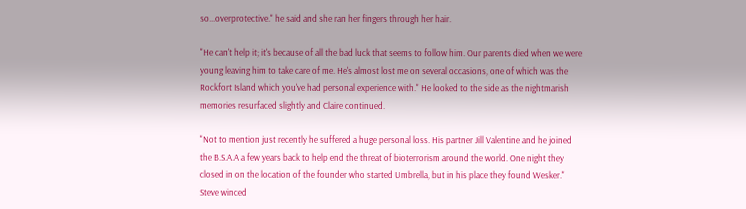so...overprotective." he said and she ran her fingers through her hair.

"He can't help it; it's because of all the bad luck that seems to follow him. Our parents died when we were young leaving him to take care of me. He's almost lost me on several occasions, one of which was the Rockfort Island which you've had personal experience with." He looked to the side as the nightmarish memories resurfaced slightly and Claire continued.

"Not to mention just recently he suffered a huge personal loss. His partner Jill Valentine and he joined the B.S.A.A a few years back to help end the threat of bioterrorism around the world. One night they closed in on the location of the founder who started Umbrella, but in his place they found Wesker." Steve winced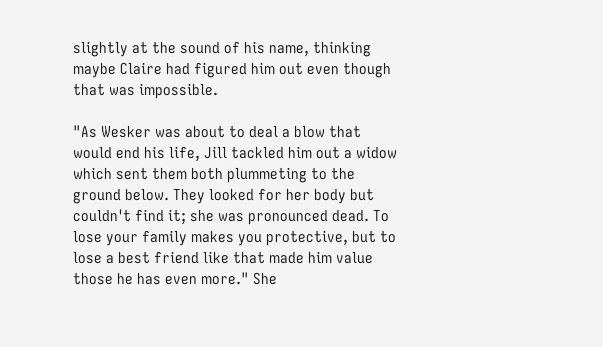slightly at the sound of his name, thinking maybe Claire had figured him out even though that was impossible.

"As Wesker was about to deal a blow that would end his life, Jill tackled him out a widow which sent them both plummeting to the ground below. They looked for her body but couldn't find it; she was pronounced dead. To lose your family makes you protective, but to lose a best friend like that made him value those he has even more." She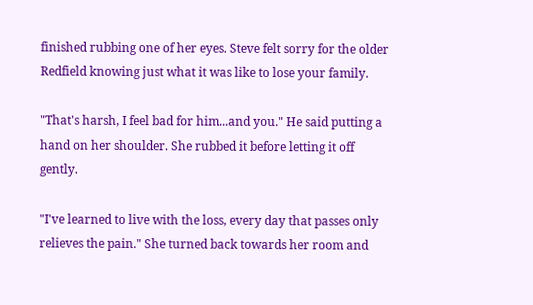finished rubbing one of her eyes. Steve felt sorry for the older Redfield knowing just what it was like to lose your family.

"That's harsh, I feel bad for him...and you." He said putting a hand on her shoulder. She rubbed it before letting it off gently.

"I've learned to live with the loss, every day that passes only relieves the pain." She turned back towards her room and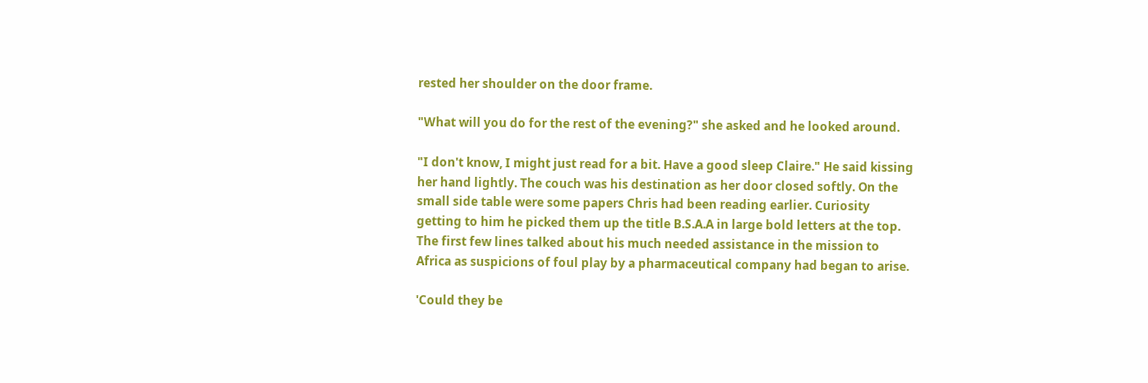rested her shoulder on the door frame.

"What will you do for the rest of the evening?" she asked and he looked around.

"I don't know, I might just read for a bit. Have a good sleep Claire." He said kissing her hand lightly. The couch was his destination as her door closed softly. On the small side table were some papers Chris had been reading earlier. Curiosity getting to him he picked them up the title B.S.A.A in large bold letters at the top. The first few lines talked about his much needed assistance in the mission to Africa as suspicions of foul play by a pharmaceutical company had began to arise.

'Could they be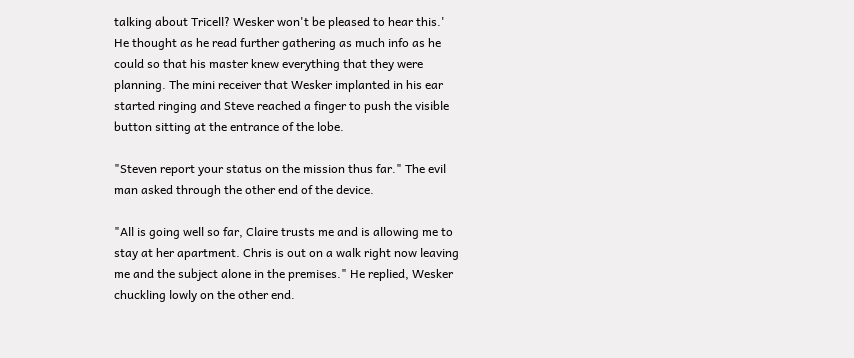talking about Tricell? Wesker won't be pleased to hear this.' He thought as he read further gathering as much info as he could so that his master knew everything that they were planning. The mini receiver that Wesker implanted in his ear started ringing and Steve reached a finger to push the visible button sitting at the entrance of the lobe.

"Steven report your status on the mission thus far." The evil man asked through the other end of the device.

"All is going well so far, Claire trusts me and is allowing me to stay at her apartment. Chris is out on a walk right now leaving me and the subject alone in the premises." He replied, Wesker chuckling lowly on the other end.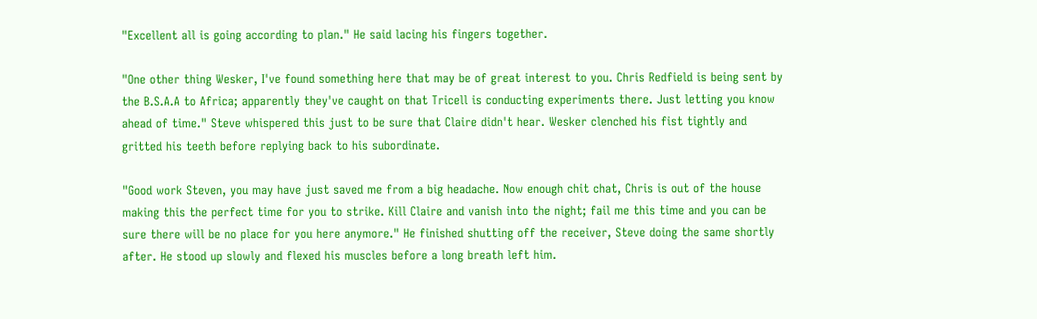"Excellent all is going according to plan." He said lacing his fingers together.

"One other thing Wesker, I've found something here that may be of great interest to you. Chris Redfield is being sent by the B.S.A.A to Africa; apparently they've caught on that Tricell is conducting experiments there. Just letting you know ahead of time." Steve whispered this just to be sure that Claire didn't hear. Wesker clenched his fist tightly and gritted his teeth before replying back to his subordinate.

"Good work Steven, you may have just saved me from a big headache. Now enough chit chat, Chris is out of the house making this the perfect time for you to strike. Kill Claire and vanish into the night; fail me this time and you can be sure there will be no place for you here anymore." He finished shutting off the receiver, Steve doing the same shortly after. He stood up slowly and flexed his muscles before a long breath left him.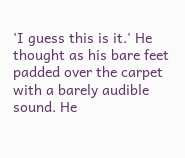'I guess this is it.' He thought as his bare feet padded over the carpet with a barely audible sound. He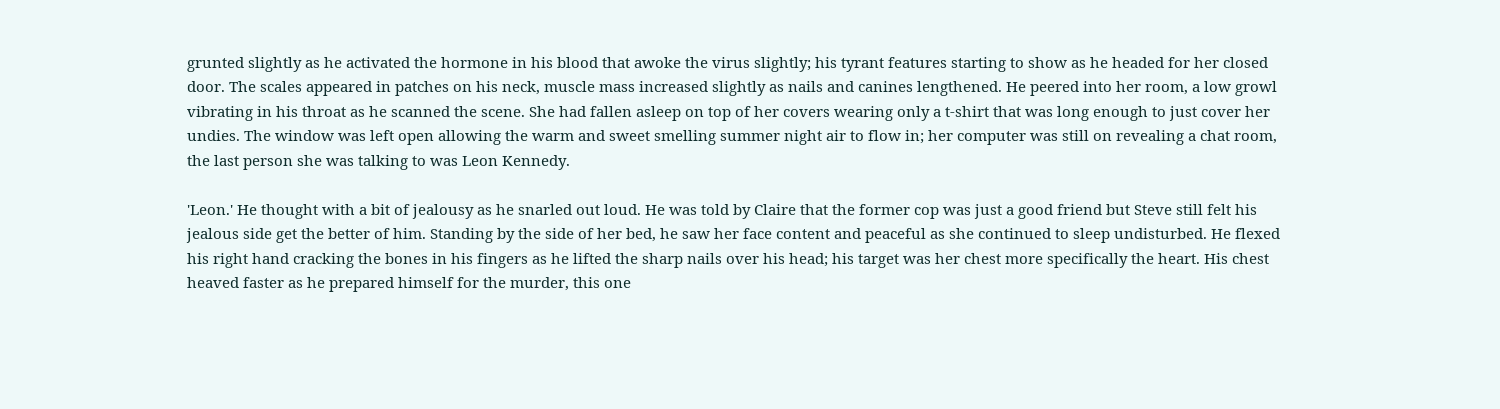grunted slightly as he activated the hormone in his blood that awoke the virus slightly; his tyrant features starting to show as he headed for her closed door. The scales appeared in patches on his neck, muscle mass increased slightly as nails and canines lengthened. He peered into her room, a low growl vibrating in his throat as he scanned the scene. She had fallen asleep on top of her covers wearing only a t-shirt that was long enough to just cover her undies. The window was left open allowing the warm and sweet smelling summer night air to flow in; her computer was still on revealing a chat room, the last person she was talking to was Leon Kennedy.

'Leon.' He thought with a bit of jealousy as he snarled out loud. He was told by Claire that the former cop was just a good friend but Steve still felt his jealous side get the better of him. Standing by the side of her bed, he saw her face content and peaceful as she continued to sleep undisturbed. He flexed his right hand cracking the bones in his fingers as he lifted the sharp nails over his head; his target was her chest more specifically the heart. His chest heaved faster as he prepared himself for the murder, this one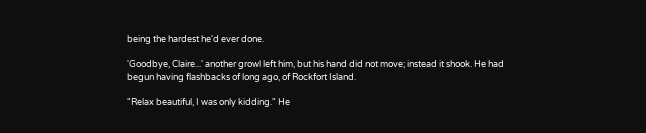being the hardest he'd ever done.

'Goodbye, Claire...' another growl left him, but his hand did not move; instead it shook. He had begun having flashbacks of long ago, of Rockfort Island.

"Relax beautiful, I was only kidding." He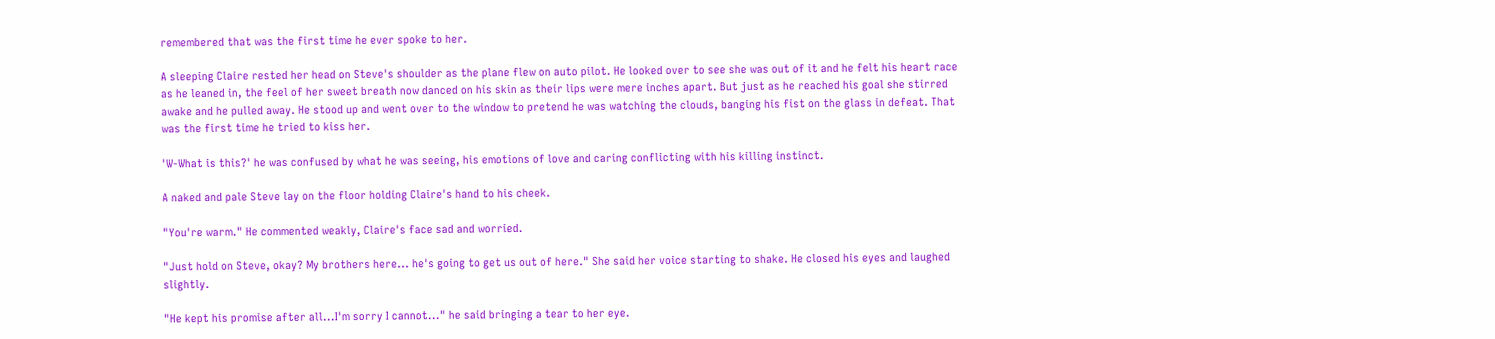remembered that was the first time he ever spoke to her.

A sleeping Claire rested her head on Steve's shoulder as the plane flew on auto pilot. He looked over to see she was out of it and he felt his heart race as he leaned in, the feel of her sweet breath now danced on his skin as their lips were mere inches apart. But just as he reached his goal she stirred awake and he pulled away. He stood up and went over to the window to pretend he was watching the clouds, banging his fist on the glass in defeat. That was the first time he tried to kiss her.

'W-What is this?' he was confused by what he was seeing, his emotions of love and caring conflicting with his killing instinct.

A naked and pale Steve lay on the floor holding Claire's hand to his cheek.

"You're warm." He commented weakly, Claire's face sad and worried.

"Just hold on Steve, okay? My brothers here... he's going to get us out of here." She said her voice starting to shake. He closed his eyes and laughed slightly.

"He kept his promise after all...I'm sorry I cannot..." he said bringing a tear to her eye.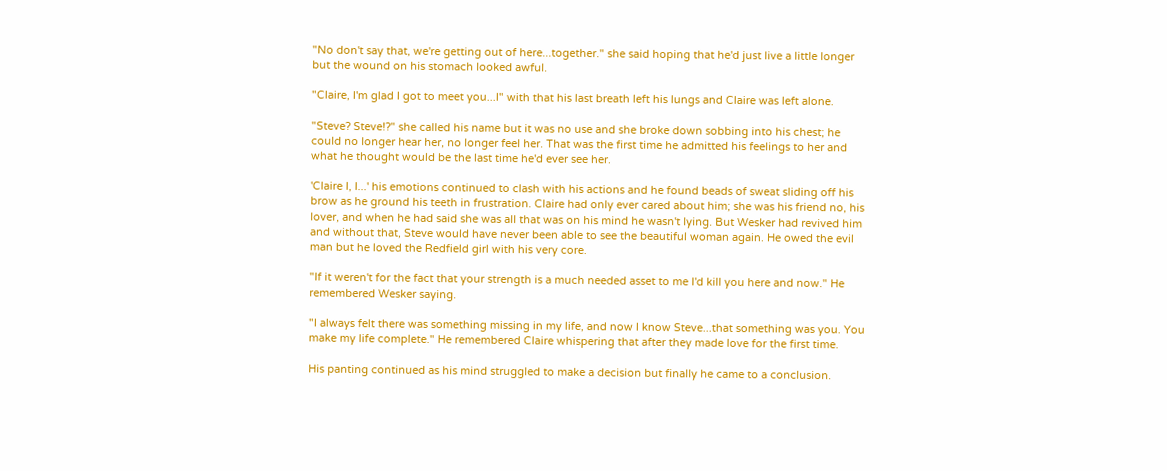"No don't say that, we're getting out of here...together." she said hoping that he'd just live a little longer but the wound on his stomach looked awful.

"Claire, I'm glad I got to meet you...I" with that his last breath left his lungs and Claire was left alone.

"Steve? Steve!?" she called his name but it was no use and she broke down sobbing into his chest; he could no longer hear her, no longer feel her. That was the first time he admitted his feelings to her and what he thought would be the last time he'd ever see her.

'Claire I, I...' his emotions continued to clash with his actions and he found beads of sweat sliding off his brow as he ground his teeth in frustration. Claire had only ever cared about him; she was his friend no, his lover, and when he had said she was all that was on his mind he wasn't lying. But Wesker had revived him and without that, Steve would have never been able to see the beautiful woman again. He owed the evil man but he loved the Redfield girl with his very core.

"If it weren't for the fact that your strength is a much needed asset to me I'd kill you here and now." He remembered Wesker saying.

"I always felt there was something missing in my life, and now I know Steve...that something was you. You make my life complete." He remembered Claire whispering that after they made love for the first time.

His panting continued as his mind struggled to make a decision but finally he came to a conclusion.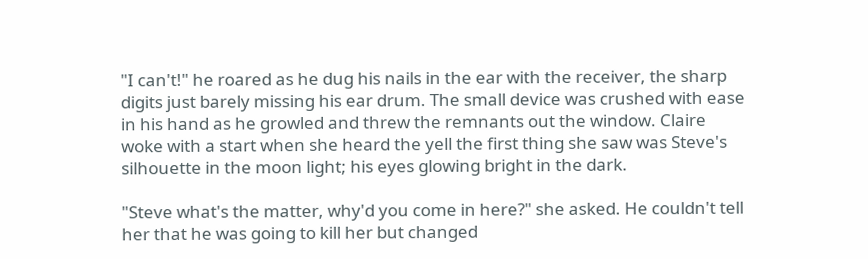"I can't!" he roared as he dug his nails in the ear with the receiver, the sharp digits just barely missing his ear drum. The small device was crushed with ease in his hand as he growled and threw the remnants out the window. Claire woke with a start when she heard the yell the first thing she saw was Steve's silhouette in the moon light; his eyes glowing bright in the dark.

"Steve what's the matter, why'd you come in here?" she asked. He couldn't tell her that he was going to kill her but changed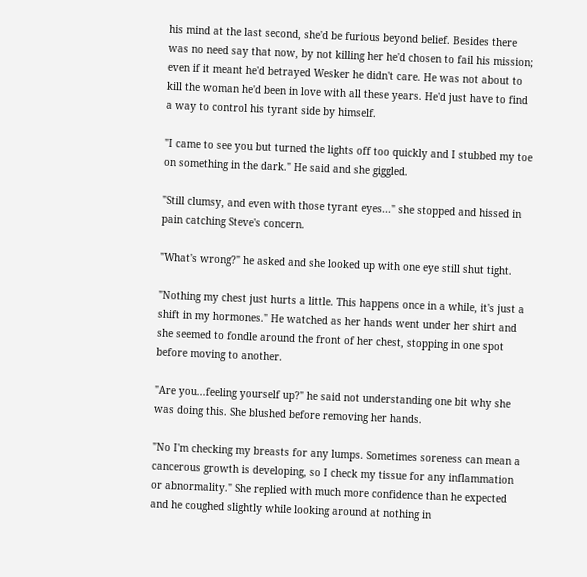his mind at the last second, she'd be furious beyond belief. Besides there was no need say that now, by not killing her he'd chosen to fail his mission; even if it meant he'd betrayed Wesker he didn't care. He was not about to kill the woman he'd been in love with all these years. He'd just have to find a way to control his tyrant side by himself.

"I came to see you but turned the lights off too quickly and I stubbed my toe on something in the dark." He said and she giggled.

"Still clumsy, and even with those tyrant eyes..." she stopped and hissed in pain catching Steve's concern.

"What's wrong?" he asked and she looked up with one eye still shut tight.

"Nothing my chest just hurts a little. This happens once in a while, it's just a shift in my hormones." He watched as her hands went under her shirt and she seemed to fondle around the front of her chest, stopping in one spot before moving to another.

"Are you...feeling yourself up?" he said not understanding one bit why she was doing this. She blushed before removing her hands.

"No I'm checking my breasts for any lumps. Sometimes soreness can mean a cancerous growth is developing, so I check my tissue for any inflammation or abnormality." She replied with much more confidence than he expected and he coughed slightly while looking around at nothing in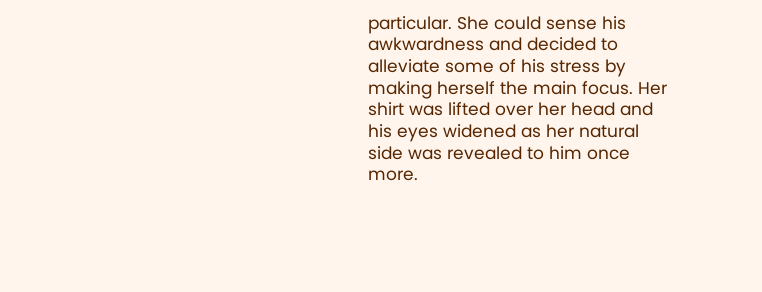particular. She could sense his awkwardness and decided to alleviate some of his stress by making herself the main focus. Her shirt was lifted over her head and his eyes widened as her natural side was revealed to him once more.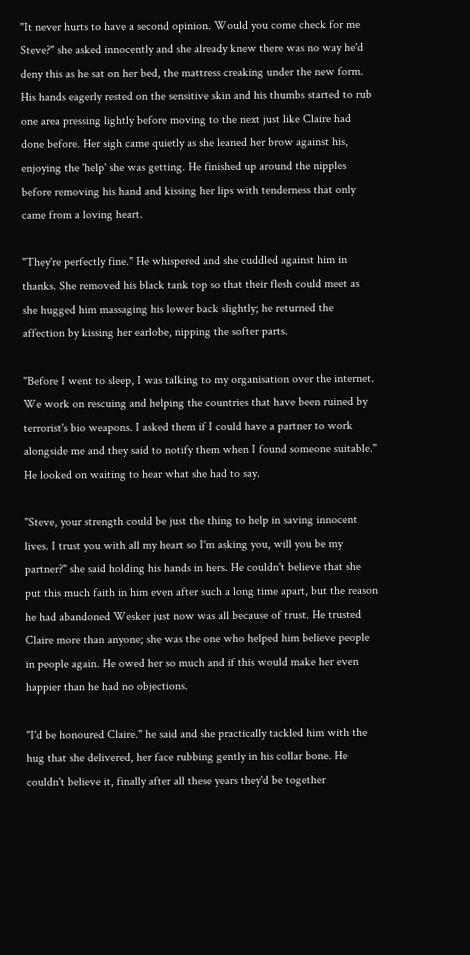"It never hurts to have a second opinion. Would you come check for me Steve?" she asked innocently and she already knew there was no way he'd deny this as he sat on her bed, the mattress creaking under the new form. His hands eagerly rested on the sensitive skin and his thumbs started to rub one area pressing lightly before moving to the next just like Claire had done before. Her sigh came quietly as she leaned her brow against his, enjoying the 'help' she was getting. He finished up around the nipples before removing his hand and kissing her lips with tenderness that only came from a loving heart.

"They're perfectly fine." He whispered and she cuddled against him in thanks. She removed his black tank top so that their flesh could meet as she hugged him massaging his lower back slightly; he returned the affection by kissing her earlobe, nipping the softer parts.

"Before I went to sleep, I was talking to my organisation over the internet. We work on rescuing and helping the countries that have been ruined by terrorist's bio weapons. I asked them if I could have a partner to work alongside me and they said to notify them when I found someone suitable." He looked on waiting to hear what she had to say.

"Steve, your strength could be just the thing to help in saving innocent lives. I trust you with all my heart so I'm asking you, will you be my partner?" she said holding his hands in hers. He couldn't believe that she put this much faith in him even after such a long time apart, but the reason he had abandoned Wesker just now was all because of trust. He trusted Claire more than anyone; she was the one who helped him believe people in people again. He owed her so much and if this would make her even happier than he had no objections.

"I'd be honoured Claire." he said and she practically tackled him with the hug that she delivered, her face rubbing gently in his collar bone. He couldn't believe it, finally after all these years they'd be together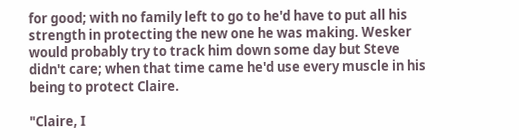for good; with no family left to go to he'd have to put all his strength in protecting the new one he was making. Wesker would probably try to track him down some day but Steve didn't care; when that time came he'd use every muscle in his being to protect Claire.

"Claire, I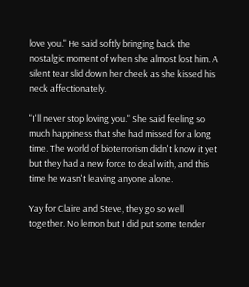love you." He said softly bringing back the nostalgic moment of when she almost lost him. A silent tear slid down her cheek as she kissed his neck affectionately.

"I'll never stop loving you." She said feeling so much happiness that she had missed for a long time. The world of bioterrorism didn't know it yet but they had a new force to deal with, and this time he wasn't leaving anyone alone.

Yay for Claire and Steve, they go so well together. No lemon but I did put some tender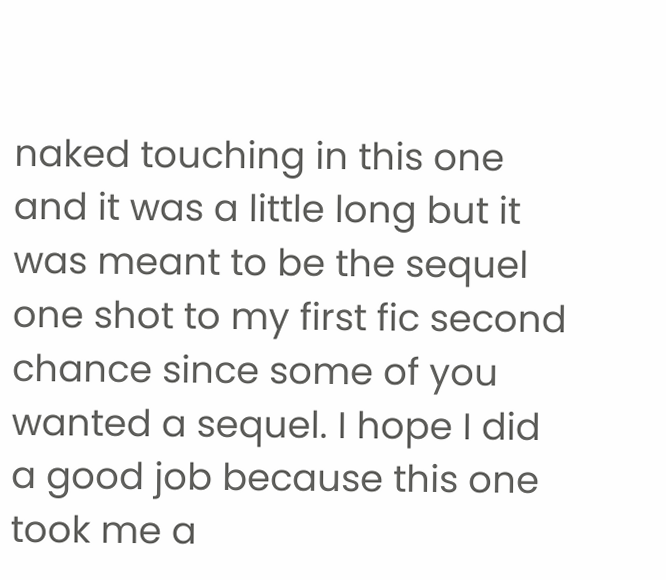naked touching in this one and it was a little long but it was meant to be the sequel one shot to my first fic second chance since some of you wanted a sequel. I hope I did a good job because this one took me a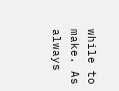while to make. As always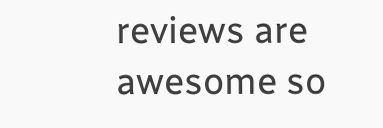reviews are awesome so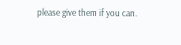please give them if you can.